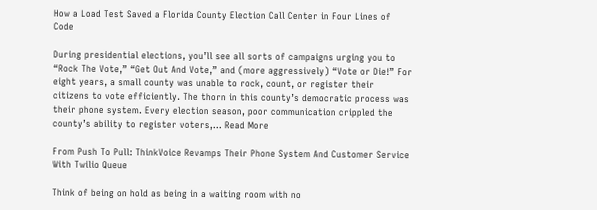How a Load Test Saved a Florida County Election Call Center in Four Lines of Code

During presidential elections, you’ll see all sorts of campaigns urging you to “Rock The Vote,” “Get Out And Vote,” and (more aggressively) “Vote or Die!” For eight years, a small county was unable to rock, count, or register their citizens to vote efficiently. The thorn in this county’s democratic process was their phone system. Every election season, poor communication crippled the county’s ability to register voters,… Read More

From Push To Pull: ThinkVoice Revamps Their Phone System And Customer Service With Twilio Queue

Think of being on hold as being in a waiting room with no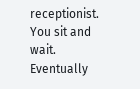receptionist. You sit and wait. Eventually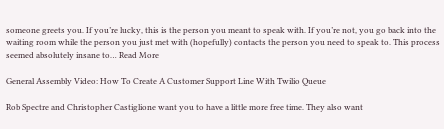someone greets you. If you’re lucky, this is the person you meant to speak with. If you’re not, you go back into the waiting room while the person you just met with (hopefully) contacts the person you need to speak to. This process seemed absolutely insane to… Read More

General Assembly Video: How To Create A Customer Support Line With Twilio Queue

Rob Spectre and Christopher Castiglione want you to have a little more free time. They also want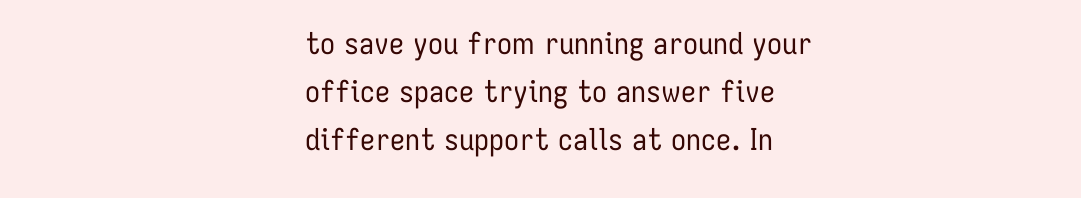to save you from running around your office space trying to answer five different support calls at once. In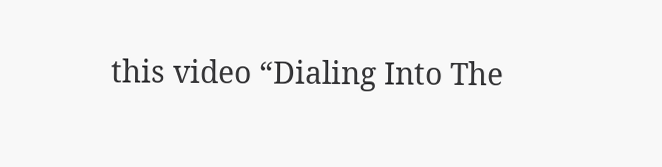this video “Dialing Into The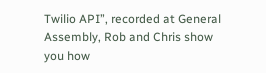Twilio API”, recorded at General Assembly, Rob and Chris show you how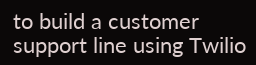to build a customer support line using Twilio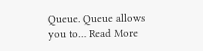Queue. Queue allows you to… Read More